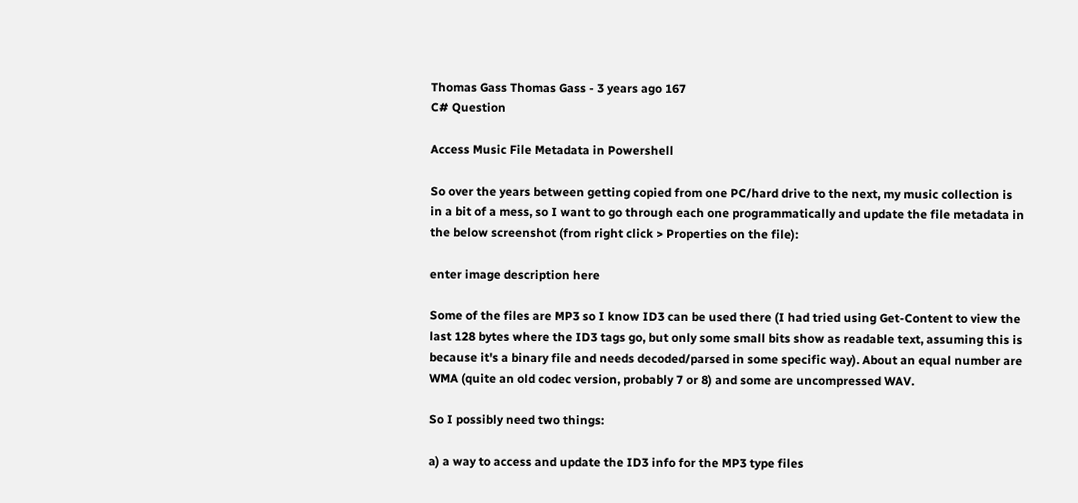Thomas Gass Thomas Gass - 3 years ago 167
C# Question

Access Music File Metadata in Powershell

So over the years between getting copied from one PC/hard drive to the next, my music collection is in a bit of a mess, so I want to go through each one programmatically and update the file metadata in the below screenshot (from right click > Properties on the file):

enter image description here

Some of the files are MP3 so I know ID3 can be used there (I had tried using Get-Content to view the last 128 bytes where the ID3 tags go, but only some small bits show as readable text, assuming this is because it's a binary file and needs decoded/parsed in some specific way). About an equal number are WMA (quite an old codec version, probably 7 or 8) and some are uncompressed WAV.

So I possibly need two things:

a) a way to access and update the ID3 info for the MP3 type files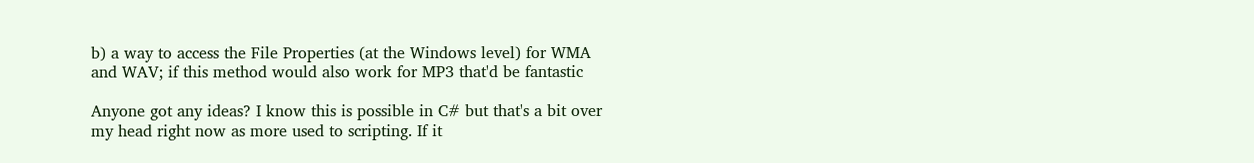b) a way to access the File Properties (at the Windows level) for WMA and WAV; if this method would also work for MP3 that'd be fantastic

Anyone got any ideas? I know this is possible in C# but that's a bit over my head right now as more used to scripting. If it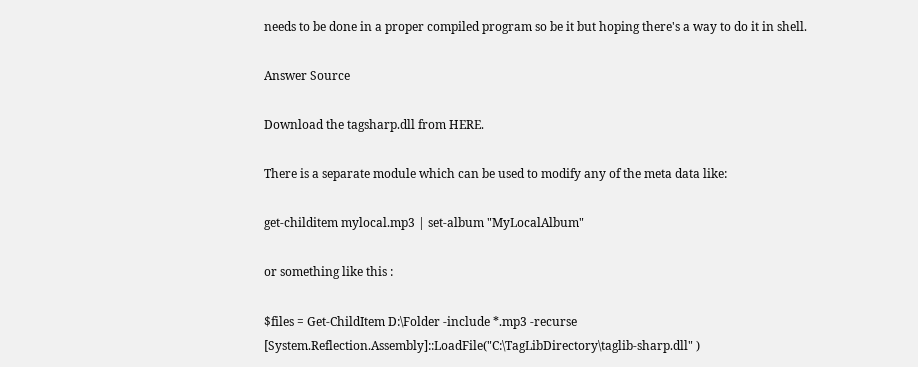needs to be done in a proper compiled program so be it but hoping there's a way to do it in shell.

Answer Source

Download the tagsharp.dll from HERE.

There is a separate module which can be used to modify any of the meta data like:

get-childitem mylocal.mp3 | set-album "MyLocalAlbum"

or something like this :

$files = Get-ChildItem D:\Folder -include *.mp3 -recurse
[System.Reflection.Assembly]::LoadFile("C:\TagLibDirectory\taglib-sharp.dll" )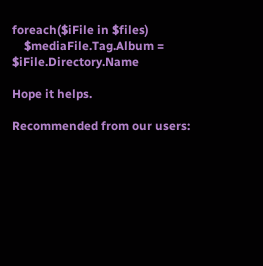foreach($iFile in $files)
    $mediaFile.Tag.Album = $iFile.Directory.Name

Hope it helps.

Recommended from our users: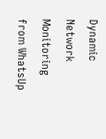Dynamic Network Monitoring from WhatsUp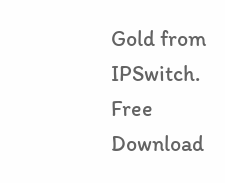Gold from IPSwitch. Free Download